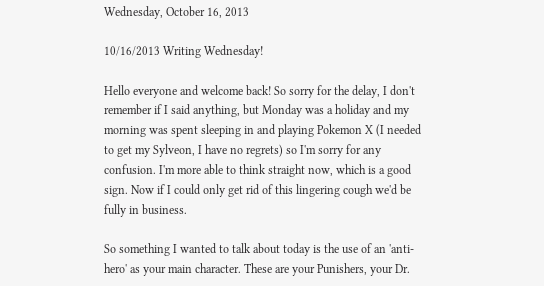Wednesday, October 16, 2013

10/16/2013 Writing Wednesday!

Hello everyone and welcome back! So sorry for the delay, I don't remember if I said anything, but Monday was a holiday and my morning was spent sleeping in and playing Pokemon X (I needed to get my Sylveon, I have no regrets) so I'm sorry for any confusion. I'm more able to think straight now, which is a good sign. Now if I could only get rid of this lingering cough we'd be fully in business.

So something I wanted to talk about today is the use of an 'anti-hero' as your main character. These are your Punishers, your Dr.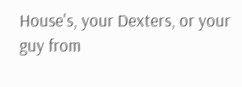House's, your Dexters, or your guy from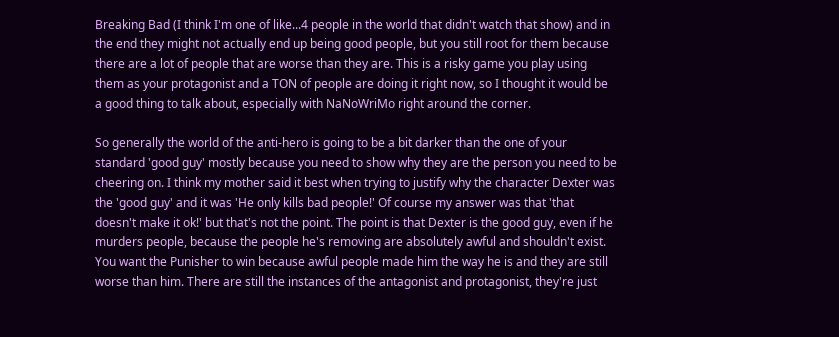Breaking Bad (I think I'm one of like...4 people in the world that didn't watch that show) and in the end they might not actually end up being good people, but you still root for them because there are a lot of people that are worse than they are. This is a risky game you play using them as your protagonist and a TON of people are doing it right now, so I thought it would be a good thing to talk about, especially with NaNoWriMo right around the corner.

So generally the world of the anti-hero is going to be a bit darker than the one of your standard 'good guy' mostly because you need to show why they are the person you need to be cheering on. I think my mother said it best when trying to justify why the character Dexter was the 'good guy' and it was 'He only kills bad people!' Of course my answer was that 'that doesn't make it ok!' but that's not the point. The point is that Dexter is the good guy, even if he murders people, because the people he's removing are absolutely awful and shouldn't exist. You want the Punisher to win because awful people made him the way he is and they are still worse than him. There are still the instances of the antagonist and protagonist, they're just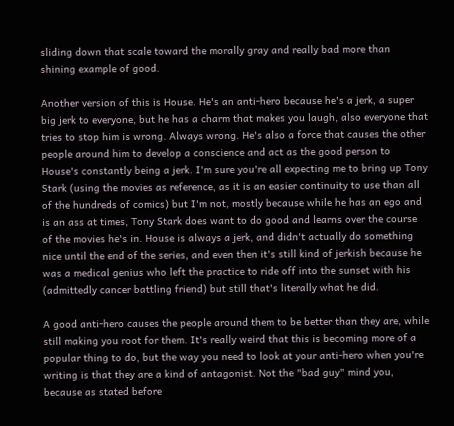sliding down that scale toward the morally gray and really bad more than shining example of good.

Another version of this is House. He's an anti-hero because he's a jerk, a super big jerk to everyone, but he has a charm that makes you laugh, also everyone that tries to stop him is wrong. Always wrong. He's also a force that causes the other people around him to develop a conscience and act as the good person to House's constantly being a jerk. I'm sure you're all expecting me to bring up Tony Stark (using the movies as reference, as it is an easier continuity to use than all of the hundreds of comics) but I'm not, mostly because while he has an ego and is an ass at times, Tony Stark does want to do good and learns over the course of the movies he's in. House is always a jerk, and didn't actually do something nice until the end of the series, and even then it's still kind of jerkish because he was a medical genius who left the practice to ride off into the sunset with his (admittedly cancer battling friend) but still that's literally what he did.

A good anti-hero causes the people around them to be better than they are, while still making you root for them. It's really weird that this is becoming more of a popular thing to do, but the way you need to look at your anti-hero when you're writing is that they are a kind of antagonist. Not the "bad guy" mind you, because as stated before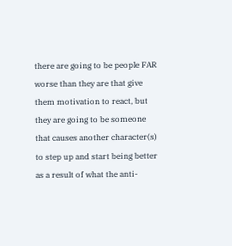there are going to be people FAR worse than they are that give them motivation to react, but they are going to be someone that causes another character(s) to step up and start being better as a result of what the anti-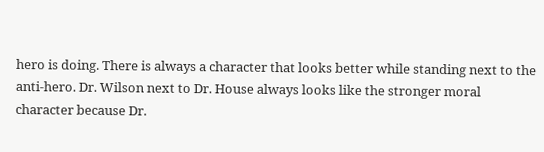hero is doing. There is always a character that looks better while standing next to the anti-hero. Dr. Wilson next to Dr. House always looks like the stronger moral character because Dr.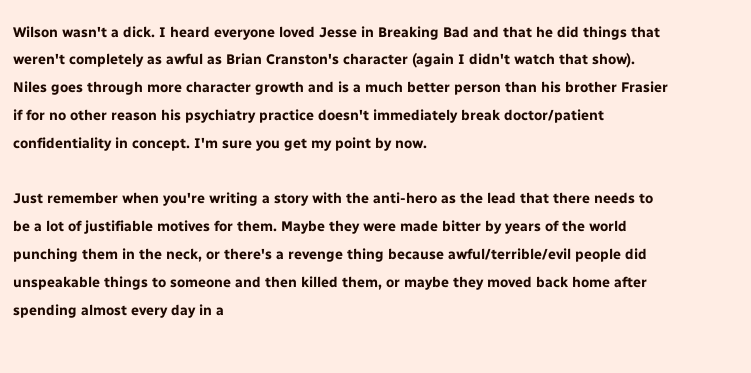Wilson wasn't a dick. I heard everyone loved Jesse in Breaking Bad and that he did things that weren't completely as awful as Brian Cranston's character (again I didn't watch that show). Niles goes through more character growth and is a much better person than his brother Frasier if for no other reason his psychiatry practice doesn't immediately break doctor/patient confidentiality in concept. I'm sure you get my point by now.

Just remember when you're writing a story with the anti-hero as the lead that there needs to be a lot of justifiable motives for them. Maybe they were made bitter by years of the world punching them in the neck, or there's a revenge thing because awful/terrible/evil people did unspeakable things to someone and then killed them, or maybe they moved back home after spending almost every day in a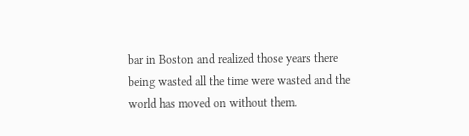bar in Boston and realized those years there being wasted all the time were wasted and the world has moved on without them.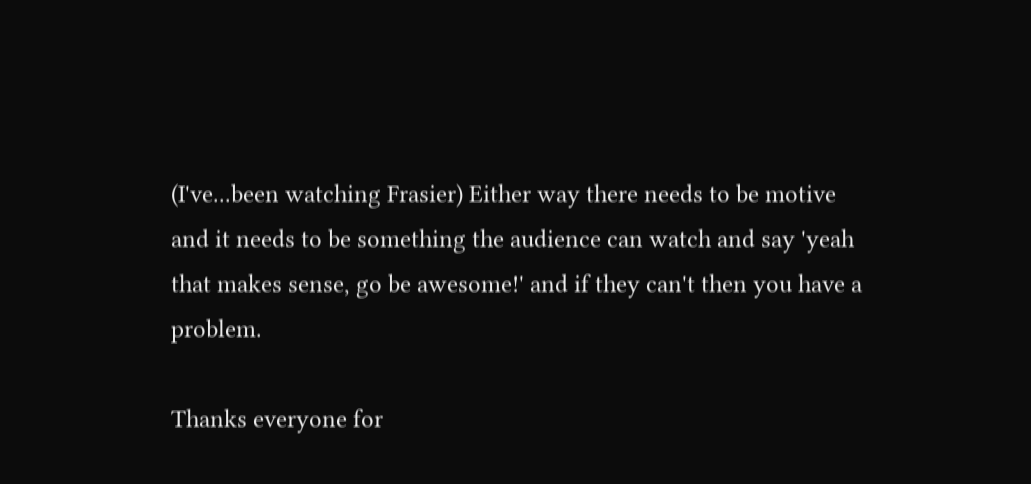(I've...been watching Frasier) Either way there needs to be motive and it needs to be something the audience can watch and say 'yeah that makes sense, go be awesome!' and if they can't then you have a problem.

Thanks everyone for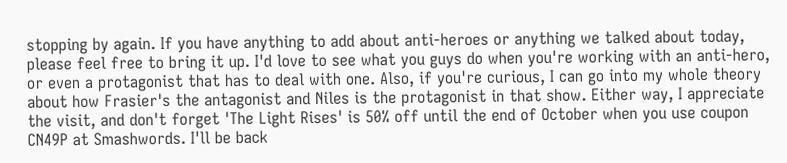stopping by again. If you have anything to add about anti-heroes or anything we talked about today, please feel free to bring it up. I'd love to see what you guys do when you're working with an anti-hero, or even a protagonist that has to deal with one. Also, if you're curious, I can go into my whole theory about how Frasier's the antagonist and Niles is the protagonist in that show. Either way, I appreciate the visit, and don't forget 'The Light Rises' is 50% off until the end of October when you use coupon CN49P at Smashwords. I'll be back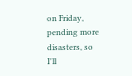on Friday, pending more disasters, so I'll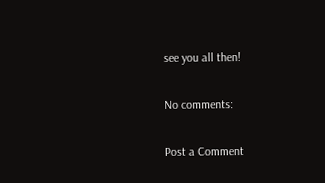see you all then!

No comments:

Post a Comment